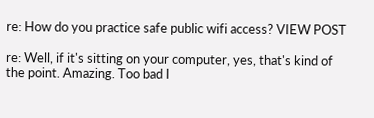re: How do you practice safe public wifi access? VIEW POST

re: Well, if it's sitting on your computer, yes, that's kind of the point. Amazing. Too bad I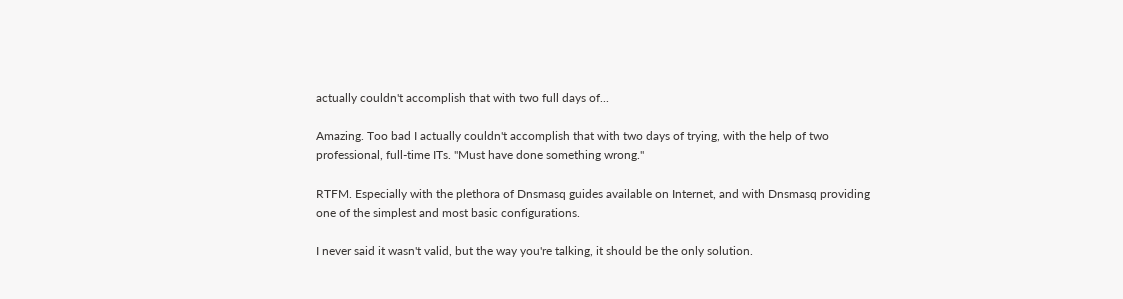actually couldn't accomplish that with two full days of...

Amazing. Too bad I actually couldn't accomplish that with two days of trying, with the help of two professional, full-time ITs. "Must have done something wrong."

RTFM. Especially with the plethora of Dnsmasq guides available on Internet, and with Dnsmasq providing one of the simplest and most basic configurations.

I never said it wasn't valid, but the way you're talking, it should be the only solution.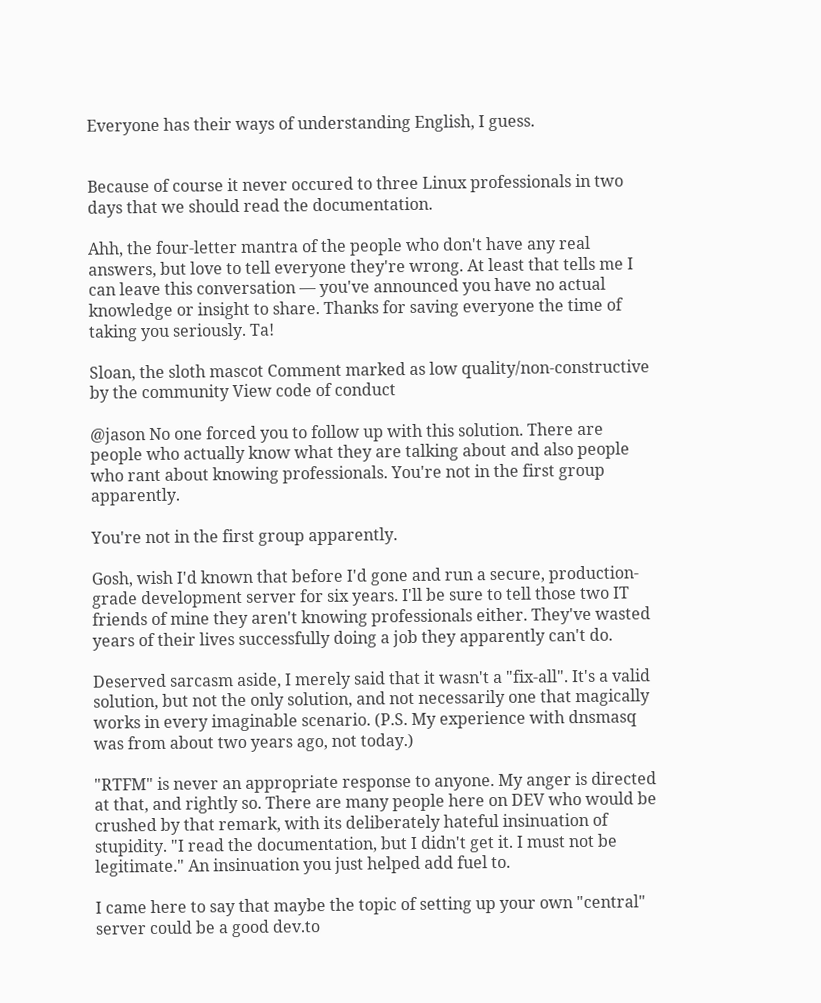Everyone has their ways of understanding English, I guess.


Because of course it never occured to three Linux professionals in two days that we should read the documentation.

Ahh, the four-letter mantra of the people who don't have any real answers, but love to tell everyone they're wrong. At least that tells me I can leave this conversation — you've announced you have no actual knowledge or insight to share. Thanks for saving everyone the time of taking you seriously. Ta!

Sloan, the sloth mascot Comment marked as low quality/non-constructive by the community View code of conduct

@jason No one forced you to follow up with this solution. There are people who actually know what they are talking about and also people who rant about knowing professionals. You're not in the first group apparently.

You're not in the first group apparently.

Gosh, wish I'd known that before I'd gone and run a secure, production-grade development server for six years. I'll be sure to tell those two IT friends of mine they aren't knowing professionals either. They've wasted years of their lives successfully doing a job they apparently can't do.

Deserved sarcasm aside, I merely said that it wasn't a "fix-all". It's a valid solution, but not the only solution, and not necessarily one that magically works in every imaginable scenario. (P.S. My experience with dnsmasq was from about two years ago, not today.)

"RTFM" is never an appropriate response to anyone. My anger is directed at that, and rightly so. There are many people here on DEV who would be crushed by that remark, with its deliberately hateful insinuation of stupidity. "I read the documentation, but I didn't get it. I must not be legitimate." An insinuation you just helped add fuel to.

I came here to say that maybe the topic of setting up your own "central" server could be a good dev.to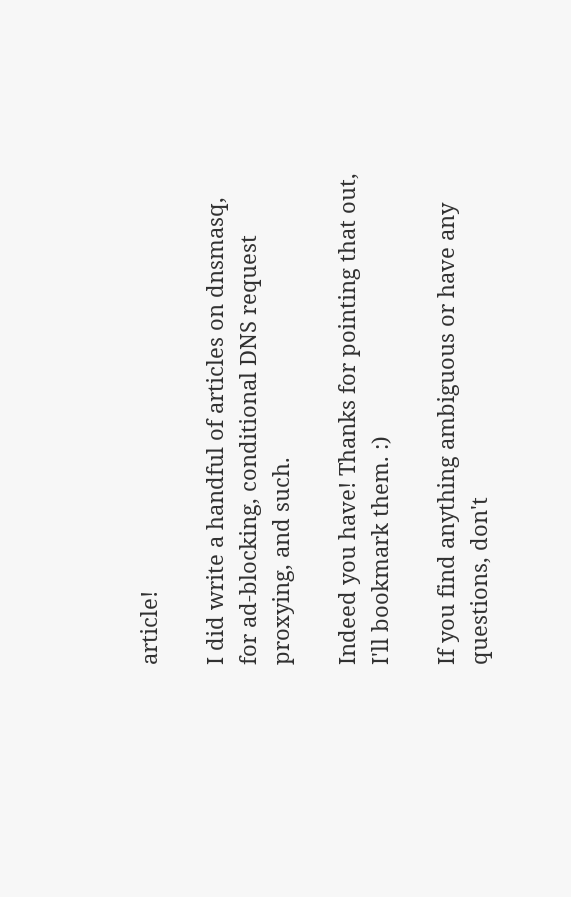article!

I did write a handful of articles on dnsmasq, for ad-blocking, conditional DNS request proxying, and such.

Indeed you have! Thanks for pointing that out, I'll bookmark them. :)

If you find anything ambiguous or have any questions, don't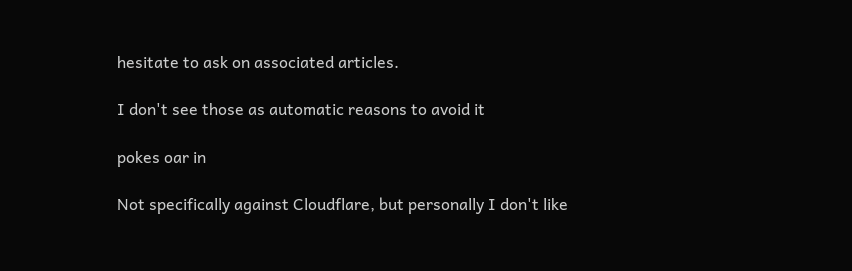hesitate to ask on associated articles.

I don't see those as automatic reasons to avoid it

pokes oar in

Not specifically against Cloudflare, but personally I don't like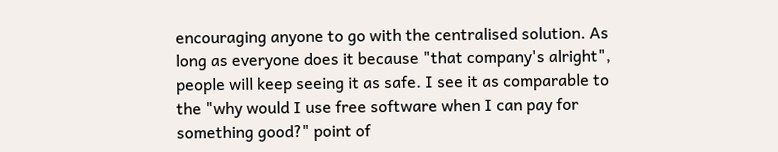encouraging anyone to go with the centralised solution. As long as everyone does it because "that company's alright", people will keep seeing it as safe. I see it as comparable to the "why would I use free software when I can pay for something good?" point of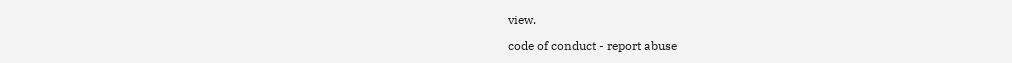view.

code of conduct - report abuse